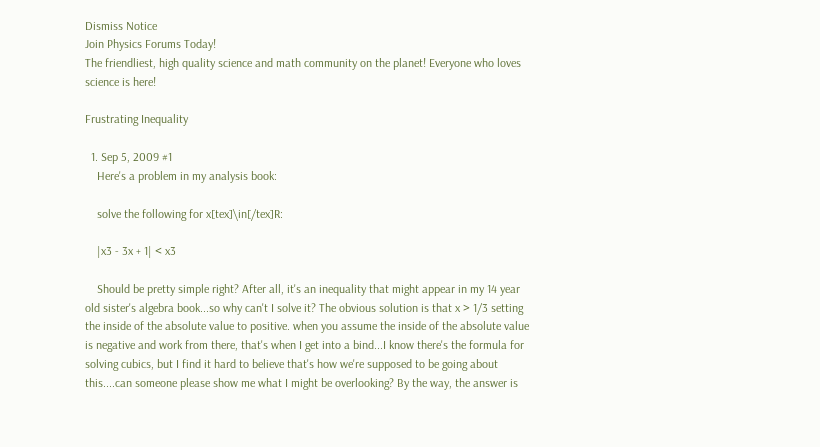Dismiss Notice
Join Physics Forums Today!
The friendliest, high quality science and math community on the planet! Everyone who loves science is here!

Frustrating Inequality

  1. Sep 5, 2009 #1
    Here's a problem in my analysis book:

    solve the following for x[tex]\in[/tex]R:

    |x3 - 3x + 1| < x3

    Should be pretty simple right? After all, it's an inequality that might appear in my 14 year old sister's algebra book...so why can't I solve it? The obvious solution is that x > 1/3 setting the inside of the absolute value to positive. when you assume the inside of the absolute value is negative and work from there, that's when I get into a bind...I know there's the formula for solving cubics, but I find it hard to believe that's how we're supposed to be going about this....can someone please show me what I might be overlooking? By the way, the answer is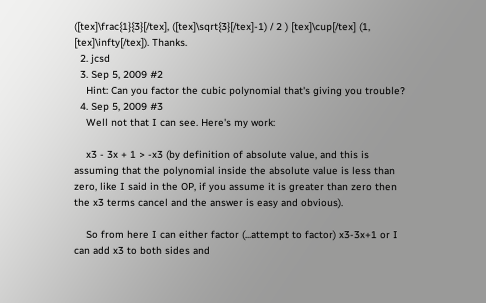([tex]\frac{1}{3}[/tex], ([tex]\sqrt{3}[/tex]-1) / 2 ) [tex]\cup[/tex] (1, [tex]\infty[/tex]). Thanks.
  2. jcsd
  3. Sep 5, 2009 #2
    Hint: Can you factor the cubic polynomial that's giving you trouble?
  4. Sep 5, 2009 #3
    Well not that I can see. Here's my work:

    x3 - 3x + 1 > -x3 (by definition of absolute value, and this is assuming that the polynomial inside the absolute value is less than zero, like I said in the OP, if you assume it is greater than zero then the x3 terms cancel and the answer is easy and obvious).

    So from here I can either factor (...attempt to factor) x3-3x+1 or I can add x3 to both sides and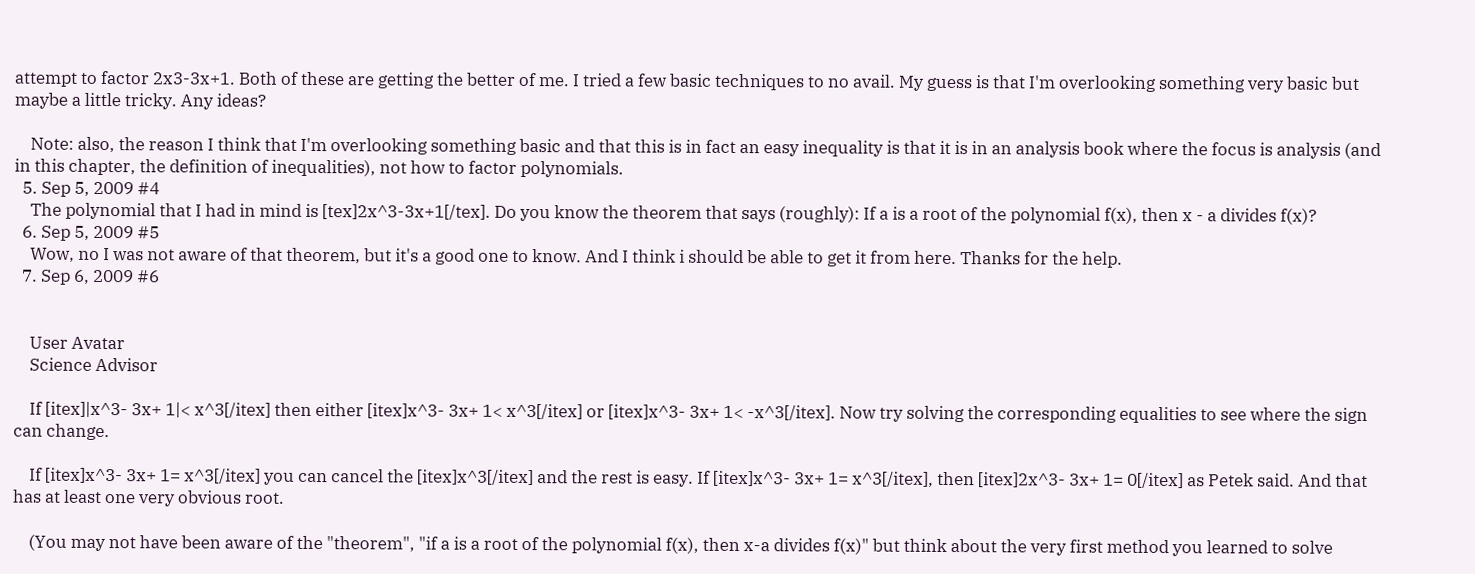attempt to factor 2x3-3x+1. Both of these are getting the better of me. I tried a few basic techniques to no avail. My guess is that I'm overlooking something very basic but maybe a little tricky. Any ideas?

    Note: also, the reason I think that I'm overlooking something basic and that this is in fact an easy inequality is that it is in an analysis book where the focus is analysis (and in this chapter, the definition of inequalities), not how to factor polynomials.
  5. Sep 5, 2009 #4
    The polynomial that I had in mind is [tex]2x^3-3x+1[/tex]. Do you know the theorem that says (roughly): If a is a root of the polynomial f(x), then x - a divides f(x)?
  6. Sep 5, 2009 #5
    Wow, no I was not aware of that theorem, but it's a good one to know. And I think i should be able to get it from here. Thanks for the help.
  7. Sep 6, 2009 #6


    User Avatar
    Science Advisor

    If [itex]|x^3- 3x+ 1|< x^3[/itex] then either [itex]x^3- 3x+ 1< x^3[/itex] or [itex]x^3- 3x+ 1< -x^3[/itex]. Now try solving the corresponding equalities to see where the sign can change.

    If [itex]x^3- 3x+ 1= x^3[/itex] you can cancel the [itex]x^3[/itex] and the rest is easy. If [itex]x^3- 3x+ 1= x^3[/itex], then [itex]2x^3- 3x+ 1= 0[/itex] as Petek said. And that has at least one very obvious root.

    (You may not have been aware of the "theorem", "if a is a root of the polynomial f(x), then x-a divides f(x)" but think about the very first method you learned to solve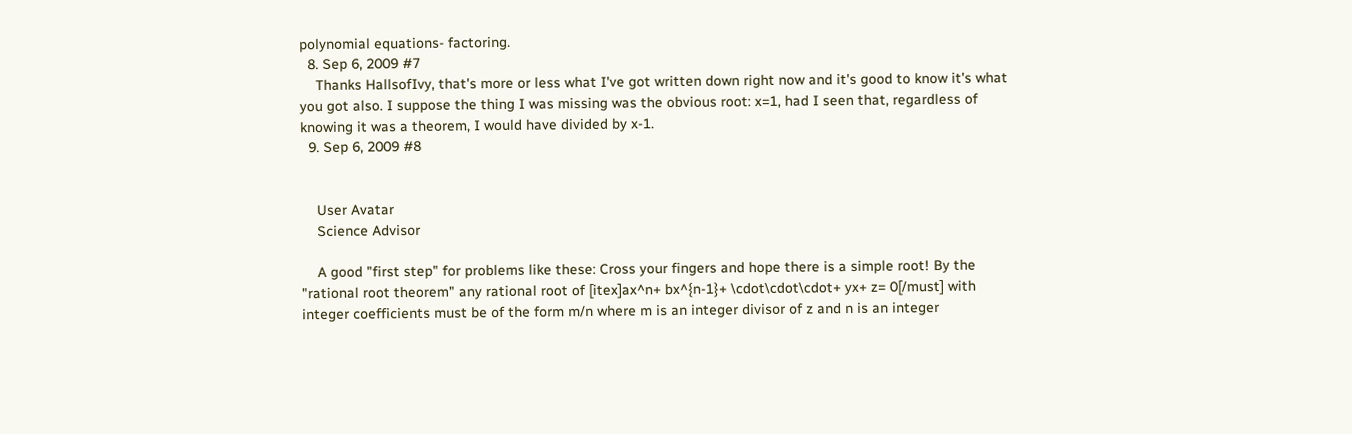polynomial equations- factoring.
  8. Sep 6, 2009 #7
    Thanks HallsofIvy, that's more or less what I've got written down right now and it's good to know it's what you got also. I suppose the thing I was missing was the obvious root: x=1, had I seen that, regardless of knowing it was a theorem, I would have divided by x-1.
  9. Sep 6, 2009 #8


    User Avatar
    Science Advisor

    A good "first step" for problems like these: Cross your fingers and hope there is a simple root! By the "rational root theorem" any rational root of [itex]ax^n+ bx^{n-1}+ \cdot\cdot\cdot+ yx+ z= 0[/must] with integer coefficients must be of the form m/n where m is an integer divisor of z and n is an integer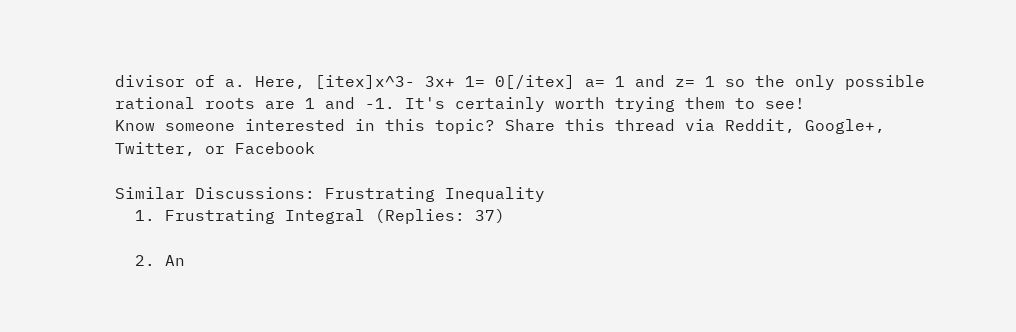divisor of a. Here, [itex]x^3- 3x+ 1= 0[/itex] a= 1 and z= 1 so the only possible rational roots are 1 and -1. It's certainly worth trying them to see!
Know someone interested in this topic? Share this thread via Reddit, Google+, Twitter, or Facebook

Similar Discussions: Frustrating Inequality
  1. Frustrating Integral (Replies: 37)

  2. An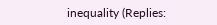inequality (Replies: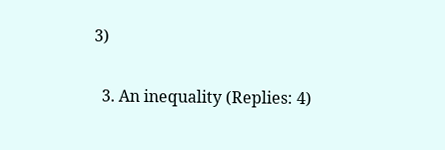3)

  3. An inequality (Replies: 4)